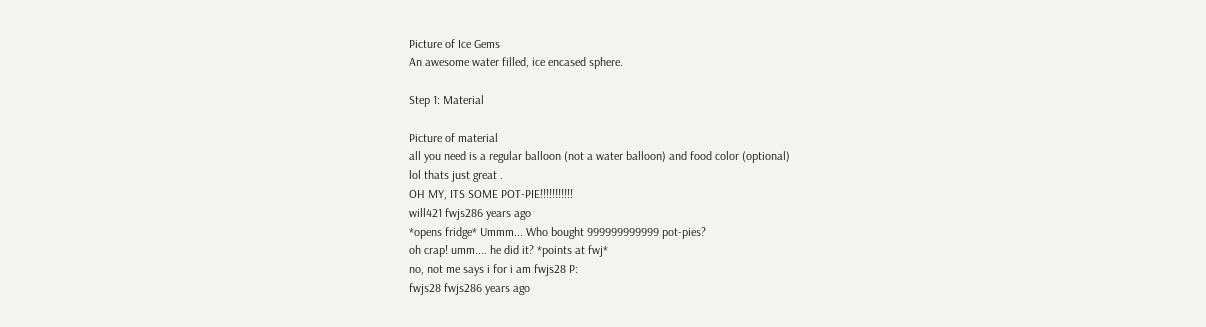Picture of Ice Gems
An awesome water filled, ice encased sphere.

Step 1: Material

Picture of material
all you need is a regular balloon (not a water balloon) and food color (optional)
lol thats just great .
OH MY, ITS SOME POT-PIE!!!!!!!!!!!
will421 fwjs286 years ago
*opens fridge* Ummm... Who bought 999999999999 pot-pies?
oh crap! umm.... he did it? *points at fwj*
no, not me says i for i am fwjs28 P:
fwjs28 fwjs286 years ago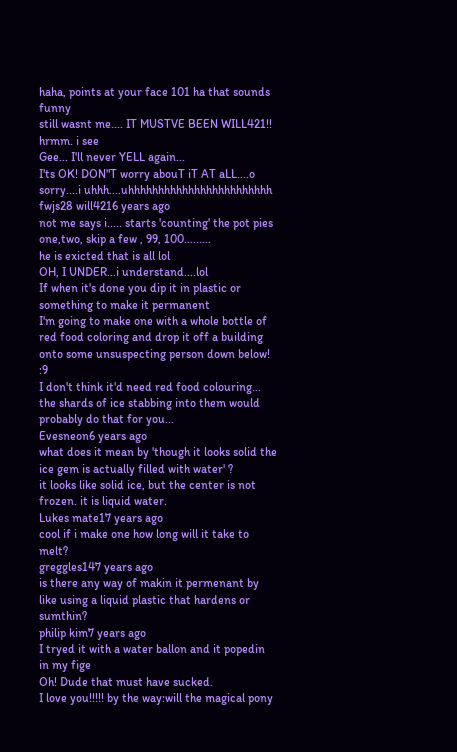haha, points at your face 101 ha that sounds funny
still wasnt me.... IT MUSTVE BEEN WILL421!!
hrmm. i see
Gee... I'll never YELL again...
I'ts OK! DON"T worry abouT iT AT aLL....o sorry....i uhhh....uhhhhhhhhhhhhhhhhhhhhhhhh
fwjs28 will4216 years ago
not me says i..... starts 'counting' the pot pies one,two, skip a few , 99, 100.........
he is exicted that is all lol
OH, I UNDER...i understand....lol
If when it's done you dip it in plastic or something to make it permanent
I'm going to make one with a whole bottle of red food coloring and drop it off a building onto some unsuspecting person down below! :9
I don't think it'd need red food colouring... the shards of ice stabbing into them would probably do that for you...
Evesneon6 years ago
what does it mean by 'though it looks solid the ice gem is actually filled with water' ?
it looks like solid ice, but the center is not frozen. it is liquid water.
Lukes mate17 years ago
cool if i make one how long will it take to melt?
greggles147 years ago
is there any way of makin it permenant by like using a liquid plastic that hardens or sumthin?
philip kim7 years ago
I tryed it with a water ballon and it popedin in my fige
Oh! Dude that must have sucked.
I love you!!!!! by the way:will the magical pony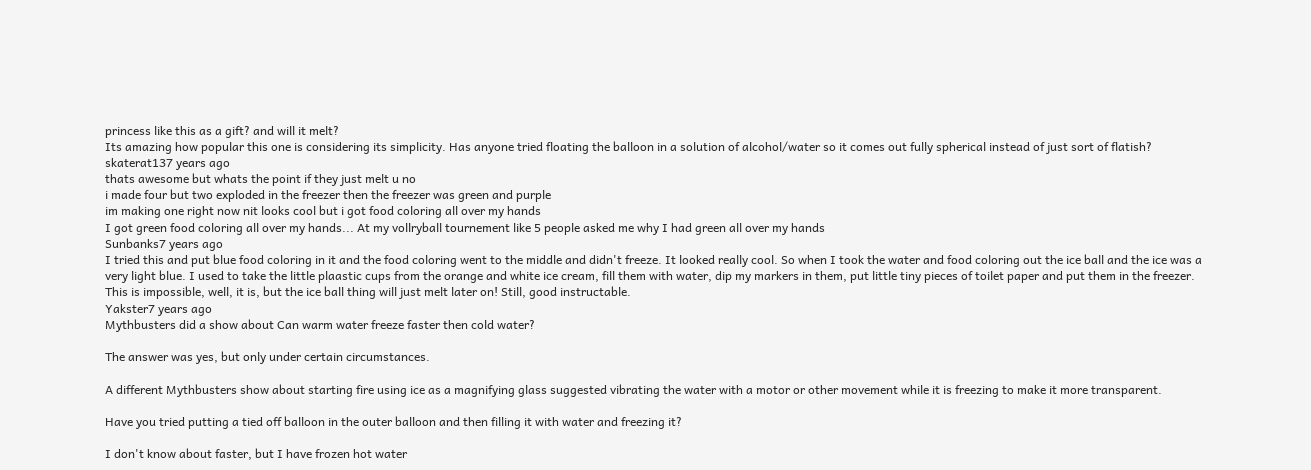princess like this as a gift? and will it melt?
Its amazing how popular this one is considering its simplicity. Has anyone tried floating the balloon in a solution of alcohol/water so it comes out fully spherical instead of just sort of flatish?
skaterat137 years ago
thats awesome but whats the point if they just melt u no
i made four but two exploded in the freezer then the freezer was green and purple
im making one right now nit looks cool but i got food coloring all over my hands
I got green food coloring all over my hands... At my vollryball tournement like 5 people asked me why I had green all over my hands
Sunbanks7 years ago
I tried this and put blue food coloring in it and the food coloring went to the middle and didn't freeze. It looked really cool. So when I took the water and food coloring out the ice ball and the ice was a very light blue. I used to take the little plaastic cups from the orange and white ice cream, fill them with water, dip my markers in them, put little tiny pieces of toilet paper and put them in the freezer.
This is impossible, well, it is, but the ice ball thing will just melt later on! Still, good instructable.
Yakster7 years ago
Mythbusters did a show about Can warm water freeze faster then cold water?

The answer was yes, but only under certain circumstances.

A different Mythbusters show about starting fire using ice as a magnifying glass suggested vibrating the water with a motor or other movement while it is freezing to make it more transparent.

Have you tried putting a tied off balloon in the outer balloon and then filling it with water and freezing it?

I don't know about faster, but I have frozen hot water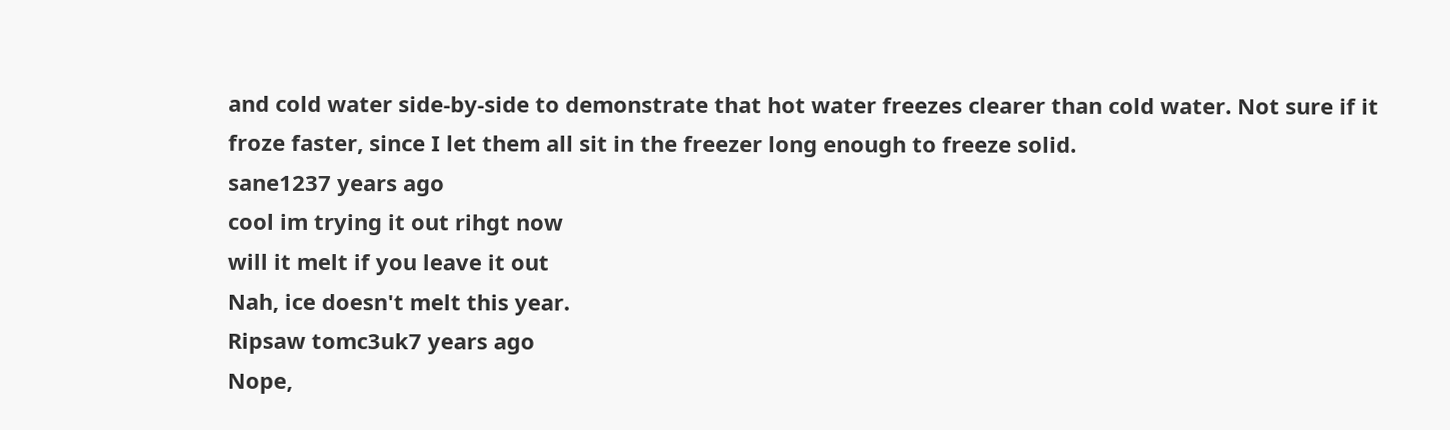and cold water side-by-side to demonstrate that hot water freezes clearer than cold water. Not sure if it froze faster, since I let them all sit in the freezer long enough to freeze solid.
sane1237 years ago
cool im trying it out rihgt now
will it melt if you leave it out
Nah, ice doesn't melt this year.
Ripsaw tomc3uk7 years ago
Nope,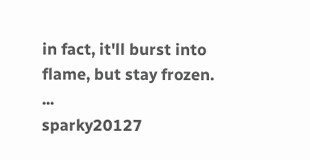in fact, it'll burst into flame, but stay frozen. ...
sparky20127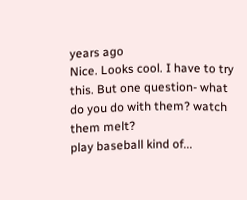years ago
Nice. Looks cool. I have to try this. But one question- what do you do with them? watch them melt?
play baseball kind of...